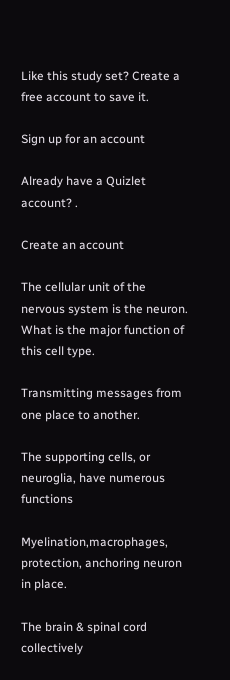Like this study set? Create a free account to save it.

Sign up for an account

Already have a Quizlet account? .

Create an account

The cellular unit of the nervous system is the neuron. What is the major function of this cell type.

Transmitting messages from one place to another.

The supporting cells, or neuroglia, have numerous functions

Myelination,macrophages, protection, anchoring neuron in place.

The brain & spinal cord collectively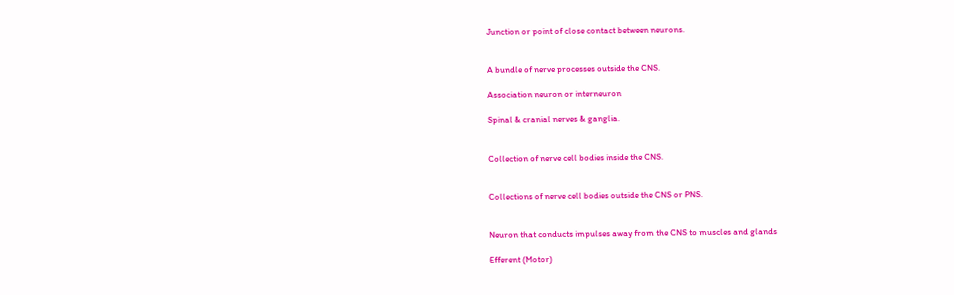Junction or point of close contact between neurons.


A bundle of nerve processes outside the CNS.

Association neuron or interneuron

Spinal & cranial nerves & ganglia.


Collection of nerve cell bodies inside the CNS.


Collections of nerve cell bodies outside the CNS or PNS.


Neuron that conducts impulses away from the CNS to muscles and glands

Efferent (Motor)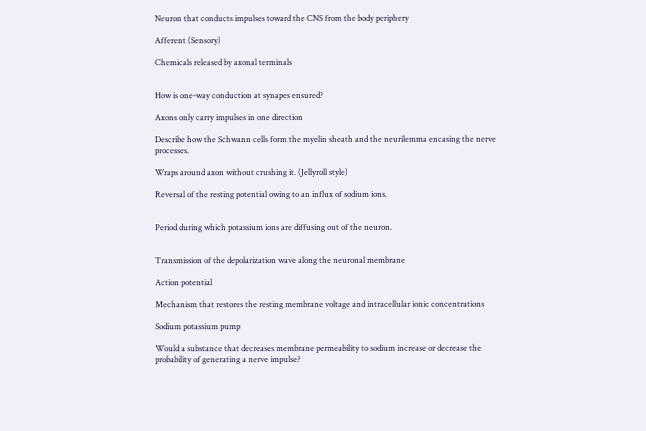Neuron that conducts impulses toward the CNS from the body periphery

Afferent (Sensory)

Chemicals released by axonal terminals


How is one-way conduction at synapes ensured?

Axons only carry impulses in one direction

Describe how the Schwann cells form the myelin sheath and the neurilemma encasing the nerve processes.

Wraps around axon without crushing it. (Jellyroll style)

Reversal of the resting potential owing to an influx of sodium ions.


Period during which potassium ions are diffusing out of the neuron.


Transmission of the depolarization wave along the neuronal membrane

Action potential

Mechanism that restores the resting membrane voltage and intracellular ionic concentrations

Sodium potassium pump

Would a substance that decreases membrane permeability to sodium increase or decrease the probability of generating a nerve impulse?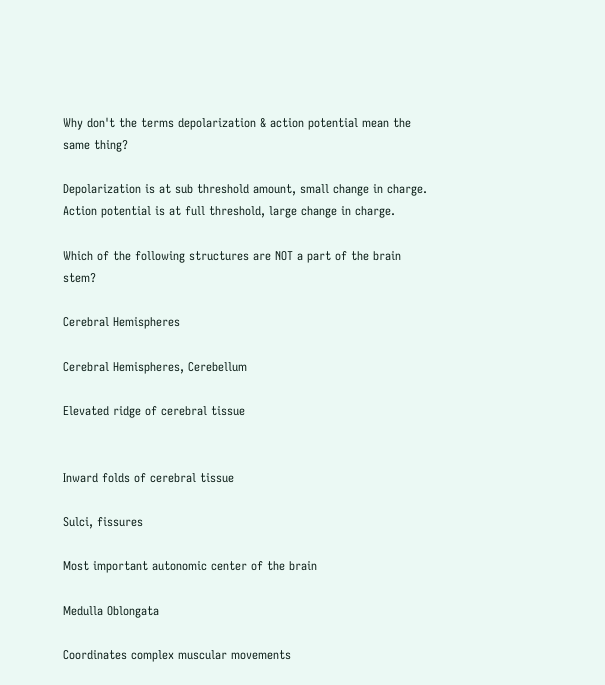Why don't the terms depolarization & action potential mean the same thing?

Depolarization is at sub threshold amount, small change in charge. Action potential is at full threshold, large change in charge.

Which of the following structures are NOT a part of the brain stem?

Cerebral Hemispheres

Cerebral Hemispheres, Cerebellum

Elevated ridge of cerebral tissue


Inward folds of cerebral tissue

Sulci, fissures

Most important autonomic center of the brain

Medulla Oblongata

Coordinates complex muscular movements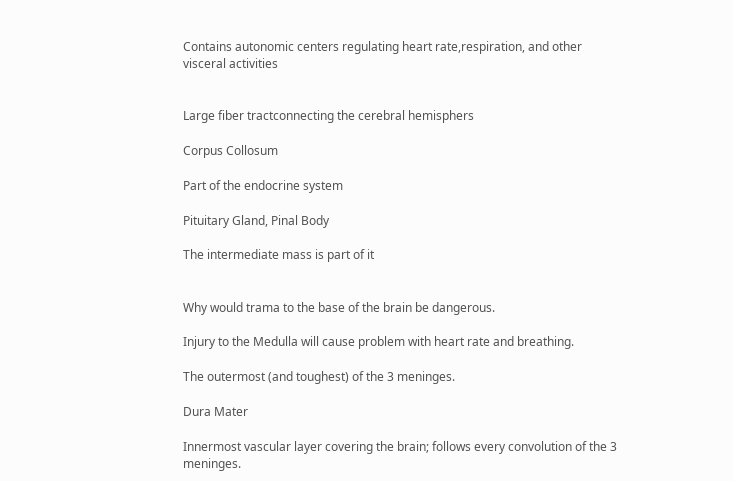Contains autonomic centers regulating heart rate,respiration, and other visceral activities


Large fiber tractconnecting the cerebral hemisphers

Corpus Collosum

Part of the endocrine system

Pituitary Gland, Pinal Body

The intermediate mass is part of it


Why would trama to the base of the brain be dangerous.

Injury to the Medulla will cause problem with heart rate and breathing.

The outermost (and toughest) of the 3 meninges.

Dura Mater

Innermost vascular layer covering the brain; follows every convolution of the 3 meninges.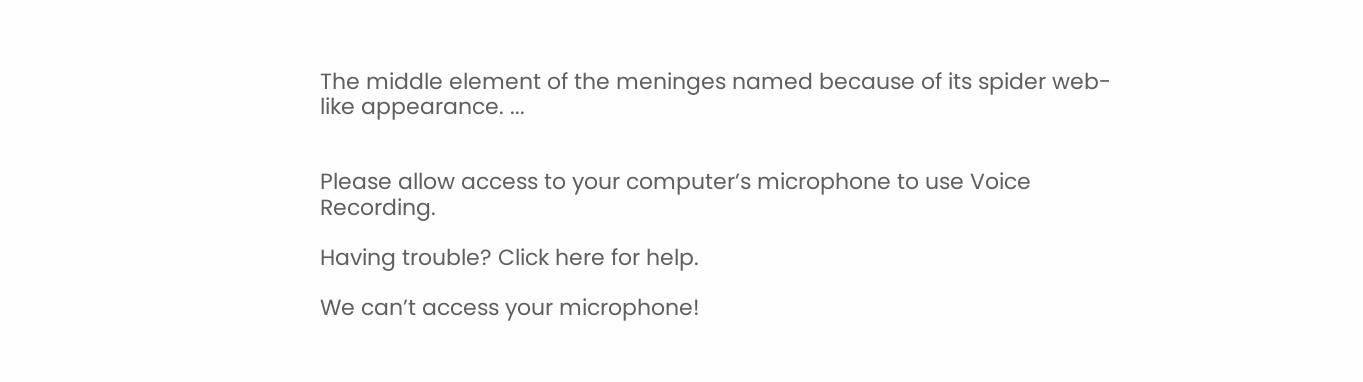The middle element of the meninges named because of its spider web-like appearance. ...


Please allow access to your computer’s microphone to use Voice Recording.

Having trouble? Click here for help.

We can’t access your microphone!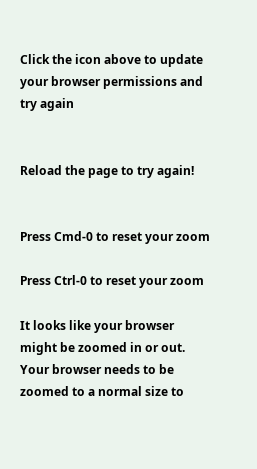Click the icon above to update your browser permissions and try again


Reload the page to try again!


Press Cmd-0 to reset your zoom

Press Ctrl-0 to reset your zoom

It looks like your browser might be zoomed in or out. Your browser needs to be zoomed to a normal size to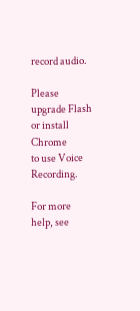record audio.

Please upgrade Flash or install Chrome
to use Voice Recording.

For more help, see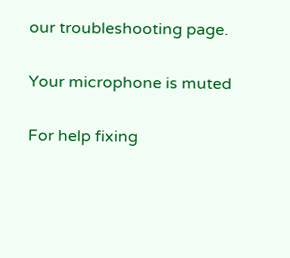our troubleshooting page.

Your microphone is muted

For help fixing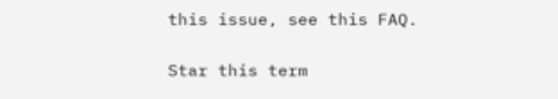this issue, see this FAQ.

Star this term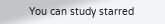You can study starred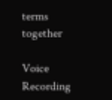terms together

Voice Recording